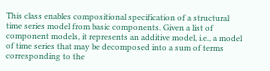This class enables compositional specification of a structural time series model from basic components. Given a list of component models, it represents an additive model, i.e., a model of time series that may be decomposed into a sum of terms corresponding to the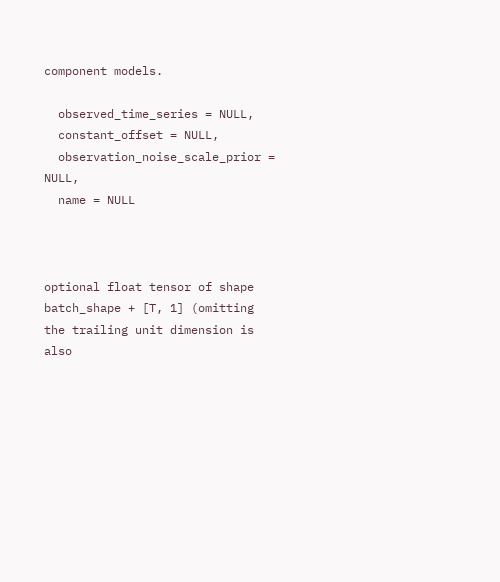component models.

  observed_time_series = NULL,
  constant_offset = NULL,
  observation_noise_scale_prior = NULL,
  name = NULL



optional float tensor of shape batch_shape + [T, 1] (omitting the trailing unit dimension is also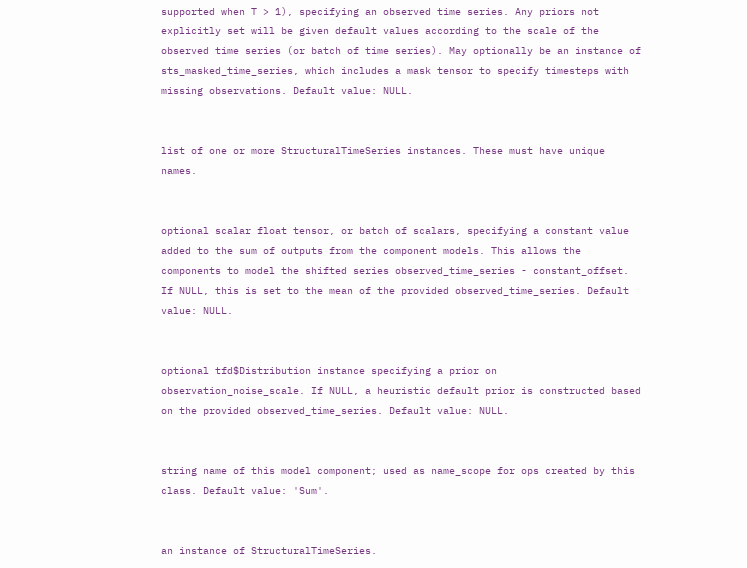supported when T > 1), specifying an observed time series. Any priors not explicitly set will be given default values according to the scale of the observed time series (or batch of time series). May optionally be an instance of sts_masked_time_series, which includes a mask tensor to specify timesteps with missing observations. Default value: NULL.


list of one or more StructuralTimeSeries instances. These must have unique names.


optional scalar float tensor, or batch of scalars, specifying a constant value added to the sum of outputs from the component models. This allows the components to model the shifted series observed_time_series - constant_offset. If NULL, this is set to the mean of the provided observed_time_series. Default value: NULL.


optional tfd$Distribution instance specifying a prior on observation_noise_scale. If NULL, a heuristic default prior is constructed based on the provided observed_time_series. Default value: NULL.


string name of this model component; used as name_scope for ops created by this class. Default value: 'Sum'.


an instance of StructuralTimeSeries.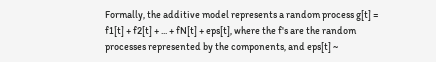Formally, the additive model represents a random process g[t] = f1[t] + f2[t] + ... + fN[t] + eps[t], where the f's are the random processes represented by the components, and eps[t] ~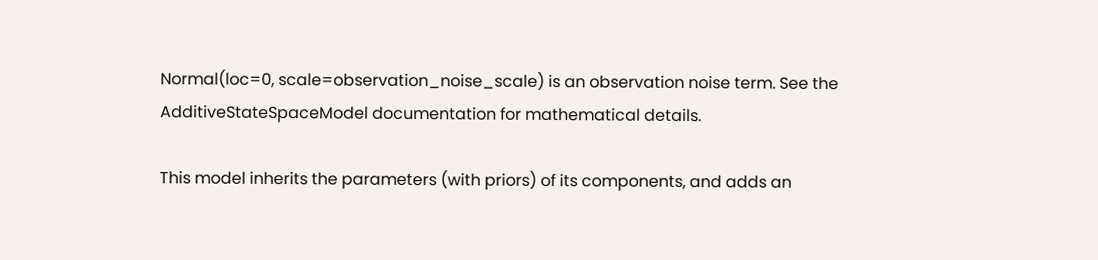Normal(loc=0, scale=observation_noise_scale) is an observation noise term. See the AdditiveStateSpaceModel documentation for mathematical details.

This model inherits the parameters (with priors) of its components, and adds an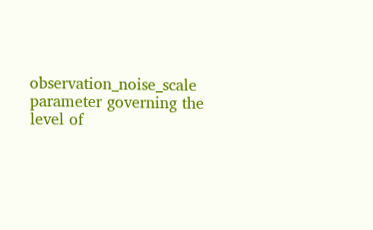observation_noise_scale parameter governing the level of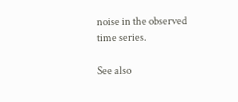noise in the observed time series.

See also